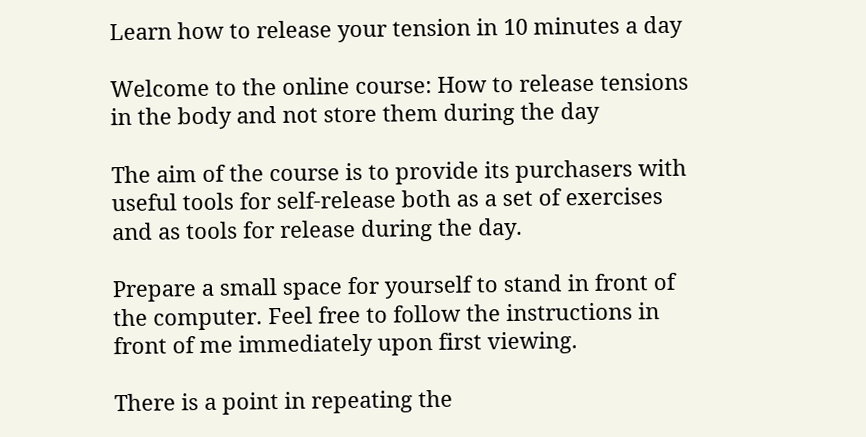Learn how to release your tension in 10 minutes a day

Welcome to the online course: How to release tensions in the body and not store them during the day

The aim of the course is to provide its purchasers with useful tools for self-release both as a set of exercises and as tools for release during the day.

Prepare a small space for yourself to stand in front of the computer. Feel free to follow the instructions in front of me immediately upon first viewing.

There is a point in repeating the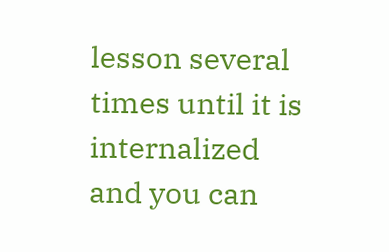lesson several times until it is internalized and you can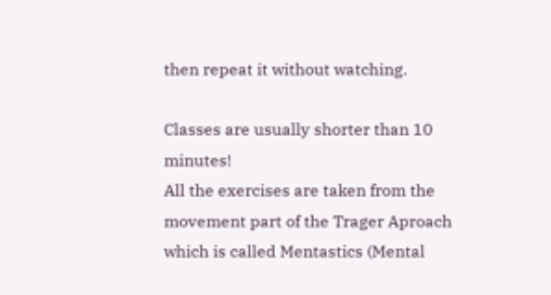then repeat it without watching.

Classes are usually shorter than 10 minutes!
All the exercises are taken from the movement part of the Trager Aproach which is called Mentastics (Mental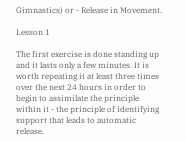Gimnastics) or - Release in Movement.

Lesson 1

The first exercise is done standing up and it lasts only a few minutes. It is worth repeating it at least three times over the next 24 hours in order to begin to assimilate the principle within it - the principle of identifying support that leads to automatic release.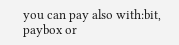you can pay also with:bit, paybox or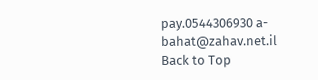pay.0544306930 a-bahat@zahav.net.il
Back to Top